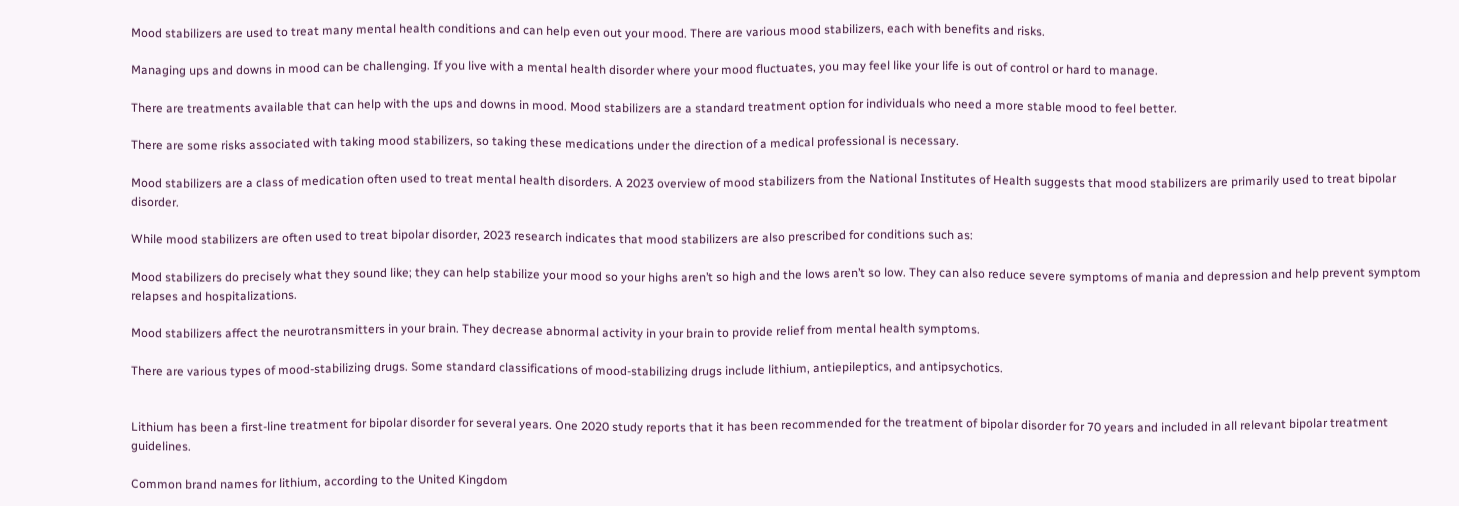Mood stabilizers are used to treat many mental health conditions and can help even out your mood. There are various mood stabilizers, each with benefits and risks.

Managing ups and downs in mood can be challenging. If you live with a mental health disorder where your mood fluctuates, you may feel like your life is out of control or hard to manage.

There are treatments available that can help with the ups and downs in mood. Mood stabilizers are a standard treatment option for individuals who need a more stable mood to feel better.

There are some risks associated with taking mood stabilizers, so taking these medications under the direction of a medical professional is necessary.

Mood stabilizers are a class of medication often used to treat mental health disorders. A 2023 overview of mood stabilizers from the National Institutes of Health suggests that mood stabilizers are primarily used to treat bipolar disorder.

While mood stabilizers are often used to treat bipolar disorder, 2023 research indicates that mood stabilizers are also prescribed for conditions such as:

Mood stabilizers do precisely what they sound like; they can help stabilize your mood so your highs aren’t so high and the lows aren’t so low. They can also reduce severe symptoms of mania and depression and help prevent symptom relapses and hospitalizations.

Mood stabilizers affect the neurotransmitters in your brain. They decrease abnormal activity in your brain to provide relief from mental health symptoms.

There are various types of mood-stabilizing drugs. Some standard classifications of mood-stabilizing drugs include lithium, antiepileptics, and antipsychotics.


Lithium has been a first-line treatment for bipolar disorder for several years. One 2020 study reports that it has been recommended for the treatment of bipolar disorder for 70 years and included in all relevant bipolar treatment guidelines.

Common brand names for lithium, according to the United Kingdom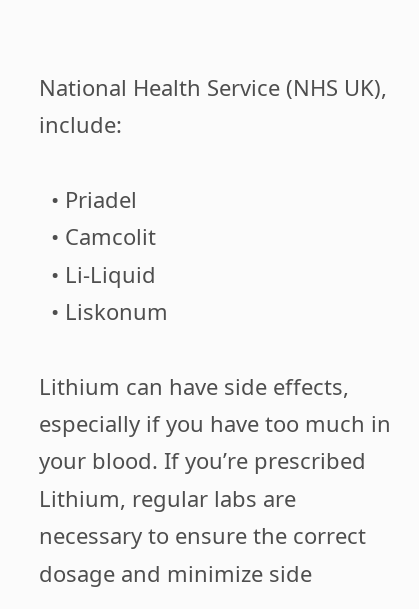National Health Service (NHS UK), include:

  • Priadel
  • Camcolit
  • Li-Liquid
  • Liskonum

Lithium can have side effects, especially if you have too much in your blood. If you’re prescribed Lithium, regular labs are necessary to ensure the correct dosage and minimize side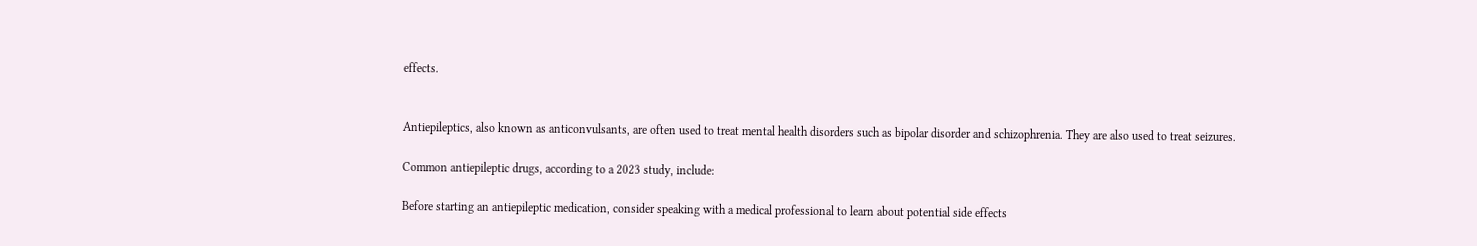effects.


Antiepileptics, also known as anticonvulsants, are often used to treat mental health disorders such as bipolar disorder and schizophrenia. They are also used to treat seizures.

Common antiepileptic drugs, according to a 2023 study, include:

Before starting an antiepileptic medication, consider speaking with a medical professional to learn about potential side effects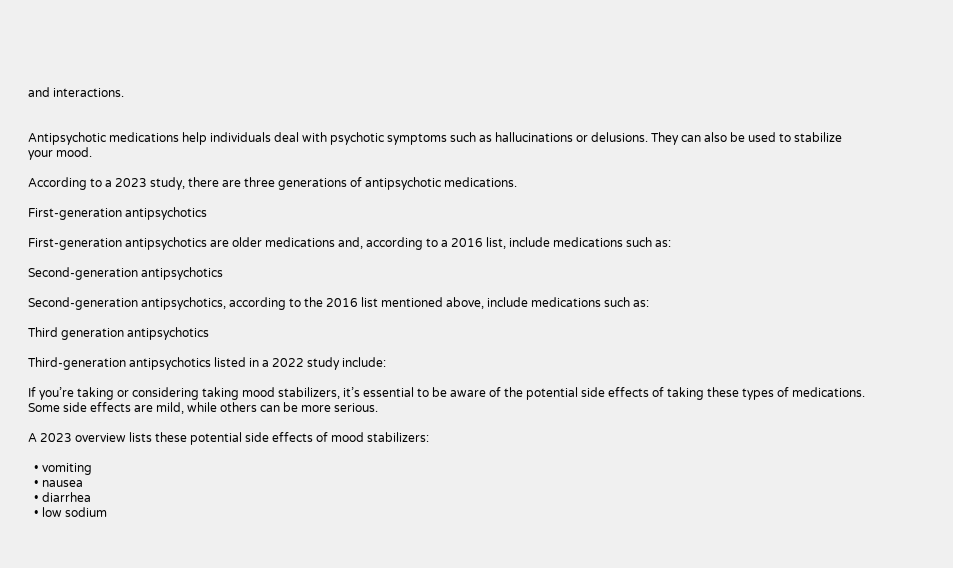and interactions.


Antipsychotic medications help individuals deal with psychotic symptoms such as hallucinations or delusions. They can also be used to stabilize your mood.

According to a 2023 study, there are three generations of antipsychotic medications.

First-generation antipsychotics

First-generation antipsychotics are older medications and, according to a 2016 list, include medications such as:

Second-generation antipsychotics

Second-generation antipsychotics, according to the 2016 list mentioned above, include medications such as:

Third generation antipsychotics

Third-generation antipsychotics listed in a 2022 study include:

If you’re taking or considering taking mood stabilizers, it’s essential to be aware of the potential side effects of taking these types of medications. Some side effects are mild, while others can be more serious.

A 2023 overview lists these potential side effects of mood stabilizers:

  • vomiting
  • nausea
  • diarrhea
  • low sodium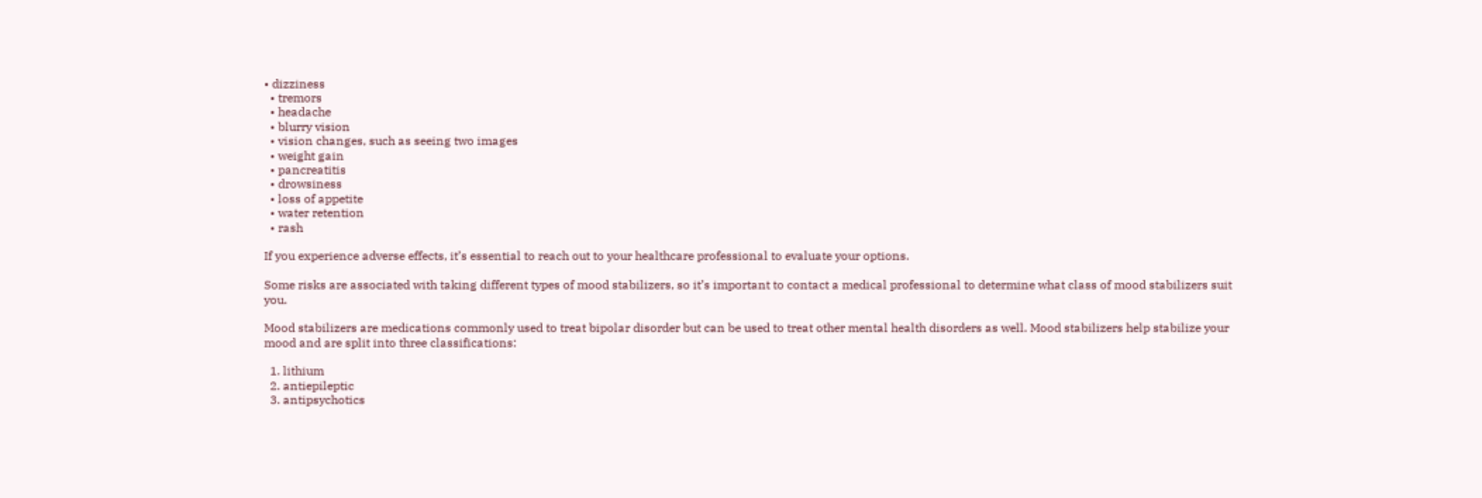• dizziness
  • tremors
  • headache
  • blurry vision
  • vision changes, such as seeing two images
  • weight gain
  • pancreatitis
  • drowsiness
  • loss of appetite
  • water retention
  • rash

If you experience adverse effects, it’s essential to reach out to your healthcare professional to evaluate your options.

Some risks are associated with taking different types of mood stabilizers, so it’s important to contact a medical professional to determine what class of mood stabilizers suit you.

Mood stabilizers are medications commonly used to treat bipolar disorder but can be used to treat other mental health disorders as well. Mood stabilizers help stabilize your mood and are split into three classifications:

  1. lithium
  2. antiepileptic
  3. antipsychotics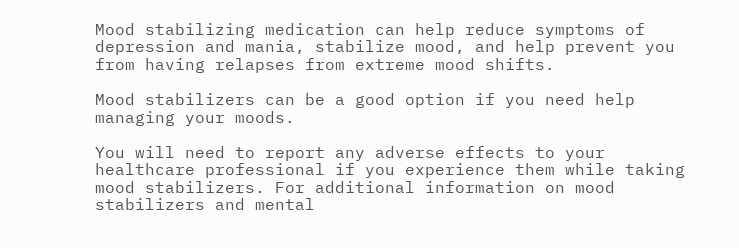Mood stabilizing medication can help reduce symptoms of depression and mania, stabilize mood, and help prevent you from having relapses from extreme mood shifts.

Mood stabilizers can be a good option if you need help managing your moods.

You will need to report any adverse effects to your healthcare professional if you experience them while taking mood stabilizers. For additional information on mood stabilizers and mental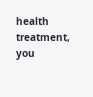health treatment, you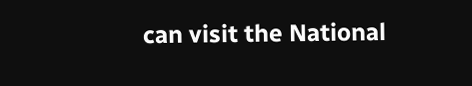can visit the National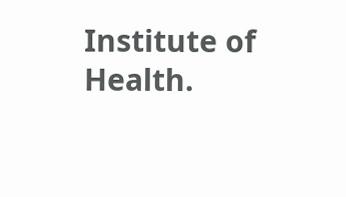Institute of Health.